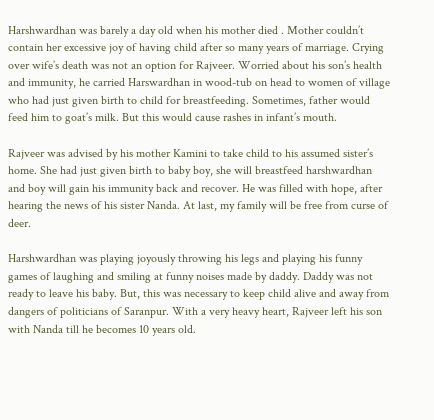Harshwardhan was barely a day old when his mother died . Mother couldn’t contain her excessive joy of having child after so many years of marriage. Crying over wife’s death was not an option for Rajveer. Worried about his son’s health and immunity, he carried Harswardhan in wood-tub on head to women of village who had just given birth to child for breastfeeding. Sometimes, father would feed him to goat’s milk. But this would cause rashes in infant’s mouth.

Rajveer was advised by his mother Kamini to take child to his assumed sister’s  home. She had just given birth to baby boy, she will breastfeed harshwardhan and boy will gain his immunity back and recover. He was filled with hope, after hearing the news of his sister Nanda. At last, my family will be free from curse of deer.

Harshwardhan was playing joyously throwing his legs and playing his funny games of laughing and smiling at funny noises made by daddy. Daddy was not ready to leave his baby. But, this was necessary to keep child alive and away from dangers of politicians of Saranpur. With a very heavy heart, Rajveer left his son with Nanda till he becomes 10 years old.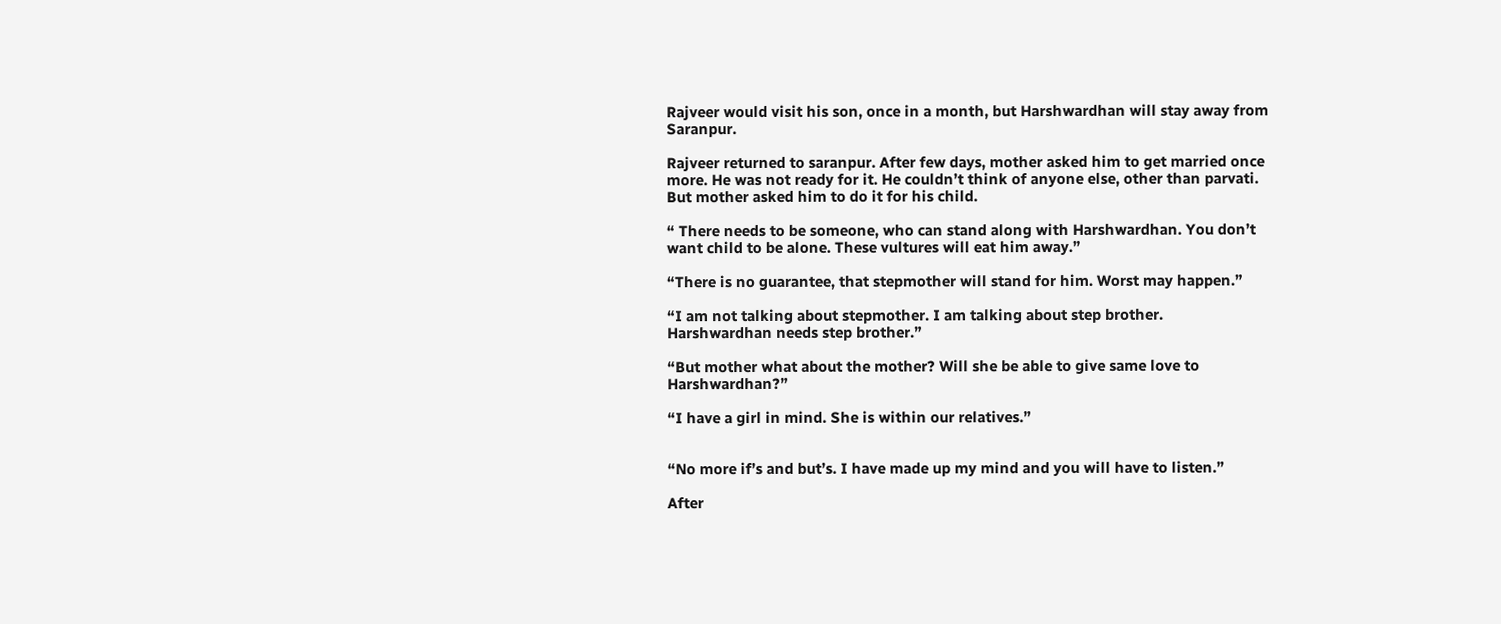Rajveer would visit his son, once in a month, but Harshwardhan will stay away from Saranpur.

Rajveer returned to saranpur. After few days, mother asked him to get married once more. He was not ready for it. He couldn’t think of anyone else, other than parvati. But mother asked him to do it for his child.

“ There needs to be someone, who can stand along with Harshwardhan. You don’t want child to be alone. These vultures will eat him away.”

“There is no guarantee, that stepmother will stand for him. Worst may happen.”

“I am not talking about stepmother. I am talking about step brother. Harshwardhan needs step brother.”

“But mother what about the mother? Will she be able to give same love to Harshwardhan?”

“I have a girl in mind. She is within our relatives.”


“No more if’s and but’s. I have made up my mind and you will have to listen.”

After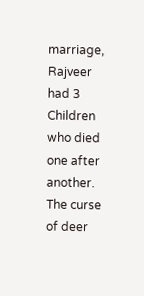marriage, Rajveer had 3 Children who died one after another. The curse of deer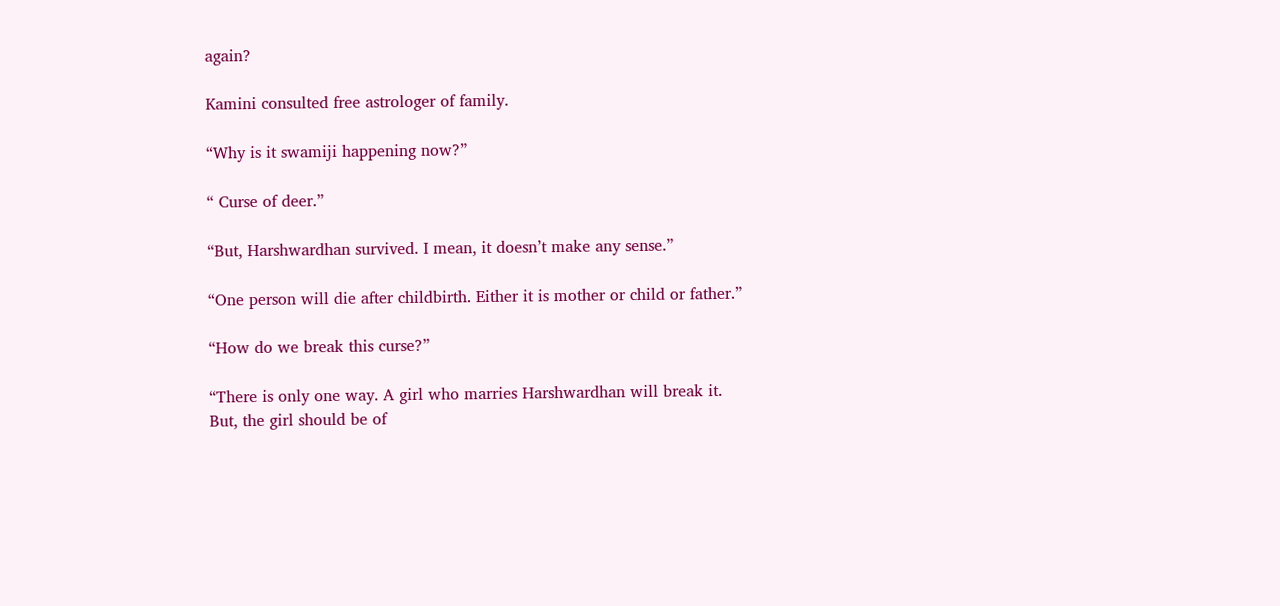again?

Kamini consulted free astrologer of family.

“Why is it swamiji happening now?”

“ Curse of deer.”

“But, Harshwardhan survived. I mean, it doesn’t make any sense.”

“One person will die after childbirth. Either it is mother or child or father.”

“How do we break this curse?”

“There is only one way. A girl who marries Harshwardhan will break it. But, the girl should be of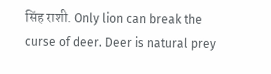सिंह राशी. Only lion can break the curse of deer. Deer is natural prey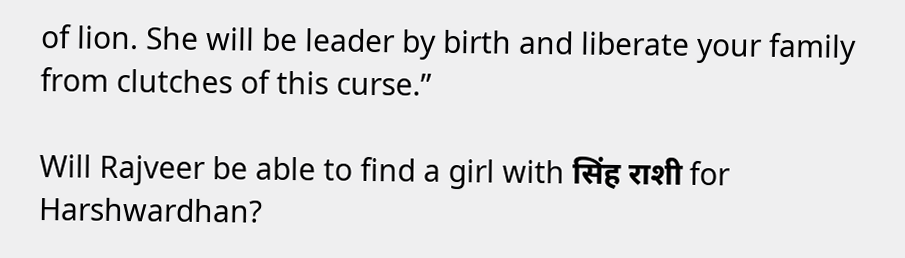of lion. She will be leader by birth and liberate your family from clutches of this curse.”

Will Rajveer be able to find a girl with सिंह राशी for Harshwardhan?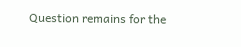Question remains for the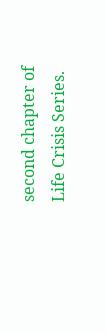second chapter of Life Crisis Series.